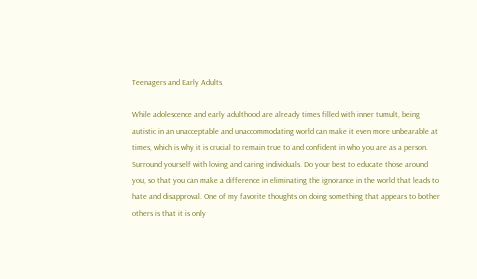Teenagers and Early Adults

While adolescence and early adulthood are already times filled with inner tumult, being autistic in an unacceptable and unaccommodating world can make it even more unbearable at times, which is why it is crucial to remain true to and confident in who you are as a person. Surround yourself with loving and caring individuals. Do your best to educate those around you, so that you can make a difference in eliminating the ignorance in the world that leads to hate and disapproval. One of my favorite thoughts on doing something that appears to bother others is that it is only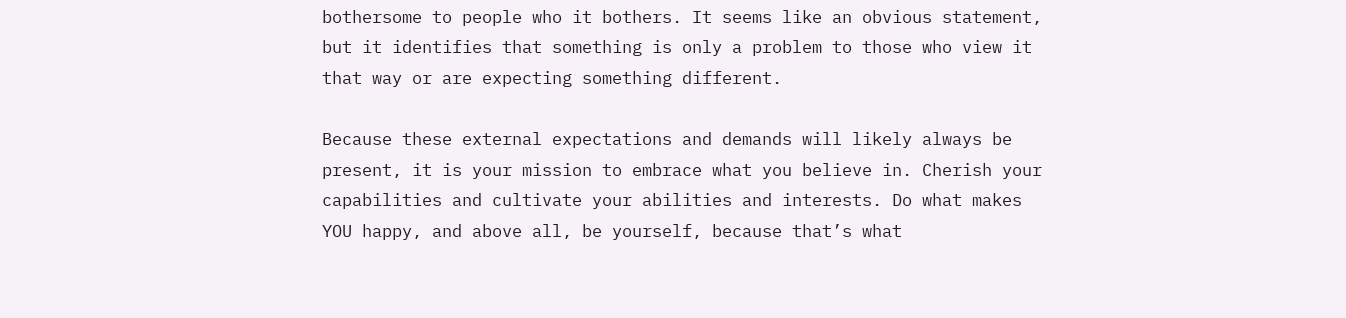bothersome to people who it bothers. It seems like an obvious statement, but it identifies that something is only a problem to those who view it that way or are expecting something different.

Because these external expectations and demands will likely always be present, it is your mission to embrace what you believe in. Cherish your capabilities and cultivate your abilities and interests. Do what makes YOU happy, and above all, be yourself, because that’s what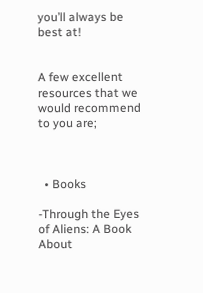you’ll always be best at!


A few excellent resources that we would recommend to you are;



  • Books

-Through the Eyes of Aliens: A Book About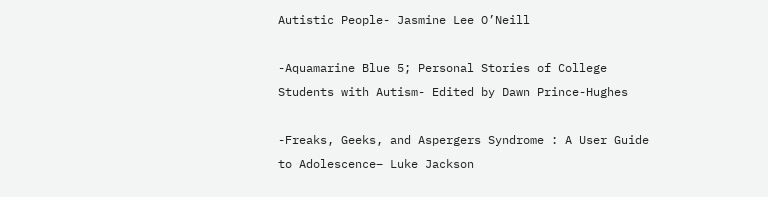Autistic People- Jasmine Lee O’Neill

-Aquamarine Blue 5; Personal Stories of College Students with Autism- Edited by Dawn Prince-Hughes

-Freaks, Geeks, and Aspergers Syndrome : A User Guide to Adolescence– Luke Jackson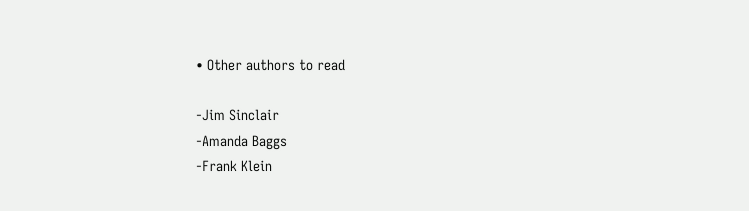• Other authors to read

-Jim Sinclair
-Amanda Baggs
-Frank Klein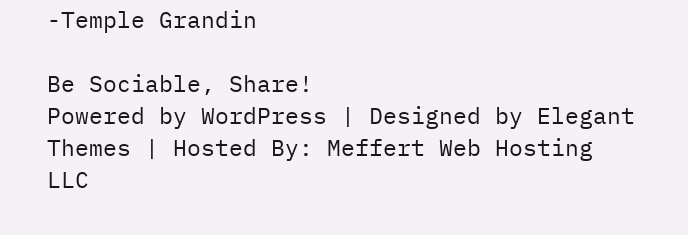-Temple Grandin

Be Sociable, Share!
Powered by WordPress | Designed by Elegant Themes | Hosted By: Meffert Web Hosting LLC